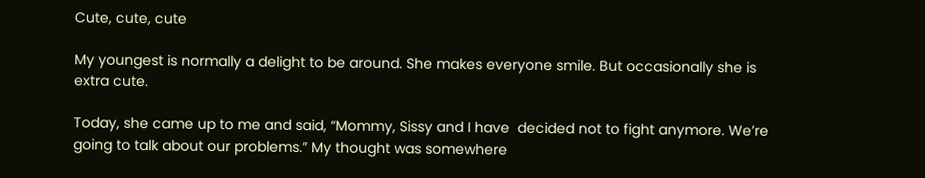Cute, cute, cute

My youngest is normally a delight to be around. She makes everyone smile. But occasionally she is extra cute.

Today, she came up to me and said, “Mommy, Sissy and I have  decided not to fight anymore. We’re going to talk about our problems.” My thought was somewhere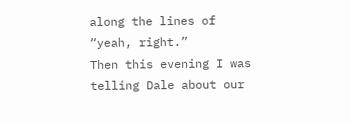along the lines of “yeah, right.”
Then this evening I was telling Dale about our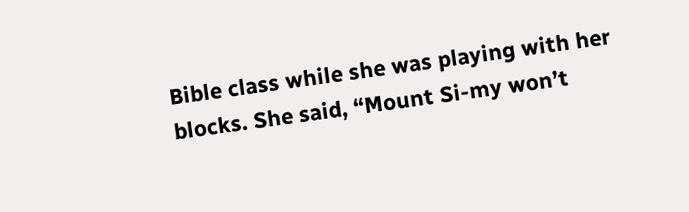Bible class while she was playing with her blocks. She said, “Mount Si-my won’t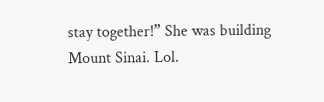stay together!” She was building Mount Sinai. Lol.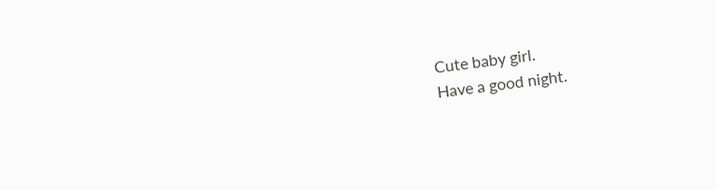Cute baby girl.
Have a good night.